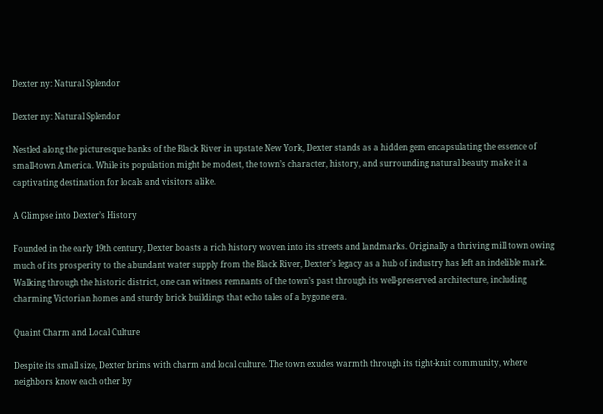Dexter ny: Natural Splendor

Dexter ny: Natural Splendor

Nestled along the picturesque banks of the Black River in upstate New York, Dexter stands as a hidden gem encapsulating the essence of small-town America. While its population might be modest, the town’s character, history, and surrounding natural beauty make it a captivating destination for locals and visitors alike.

A Glimpse into Dexter’s History

Founded in the early 19th century, Dexter boasts a rich history woven into its streets and landmarks. Originally a thriving mill town owing much of its prosperity to the abundant water supply from the Black River, Dexter’s legacy as a hub of industry has left an indelible mark. Walking through the historic district, one can witness remnants of the town’s past through its well-preserved architecture, including charming Victorian homes and sturdy brick buildings that echo tales of a bygone era.

Quaint Charm and Local Culture

Despite its small size, Dexter brims with charm and local culture. The town exudes warmth through its tight-knit community, where neighbors know each other by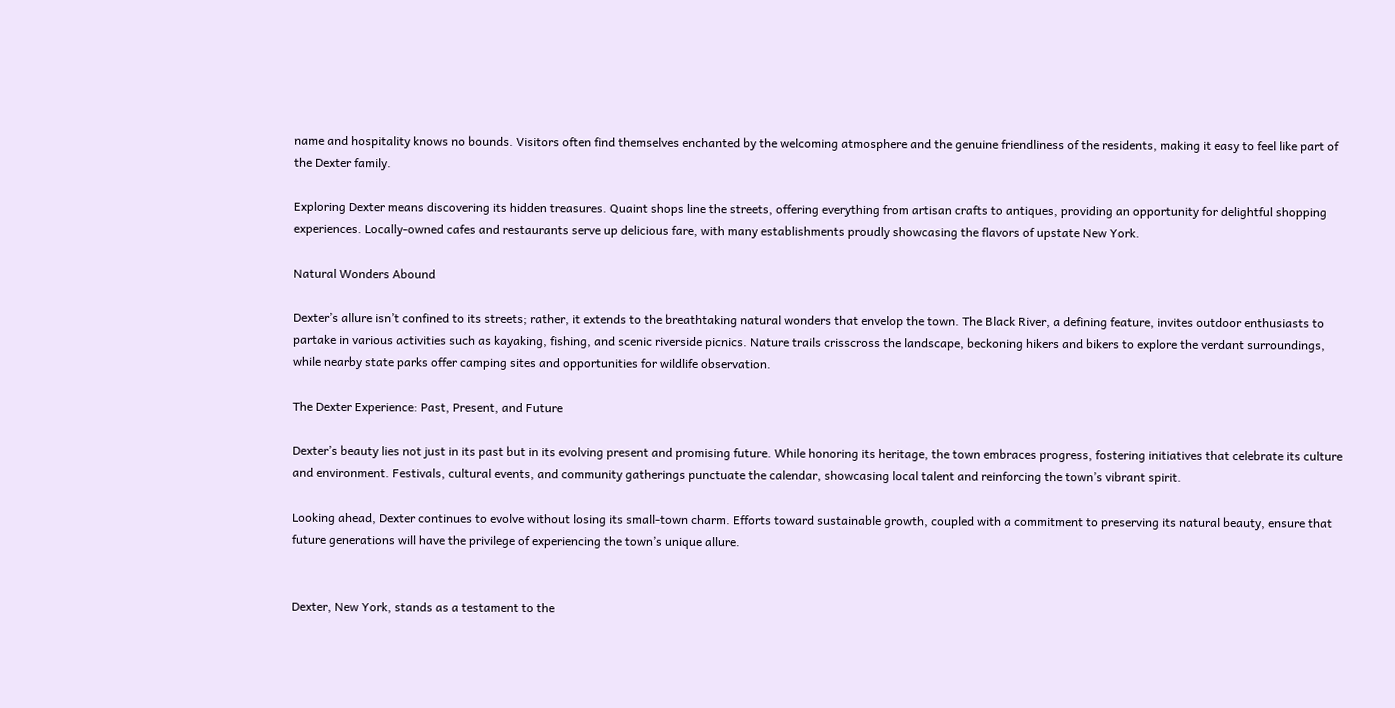name and hospitality knows no bounds. Visitors often find themselves enchanted by the welcoming atmosphere and the genuine friendliness of the residents, making it easy to feel like part of the Dexter family.

Exploring Dexter means discovering its hidden treasures. Quaint shops line the streets, offering everything from artisan crafts to antiques, providing an opportunity for delightful shopping experiences. Locally-owned cafes and restaurants serve up delicious fare, with many establishments proudly showcasing the flavors of upstate New York.

Natural Wonders Abound

Dexter’s allure isn’t confined to its streets; rather, it extends to the breathtaking natural wonders that envelop the town. The Black River, a defining feature, invites outdoor enthusiasts to partake in various activities such as kayaking, fishing, and scenic riverside picnics. Nature trails crisscross the landscape, beckoning hikers and bikers to explore the verdant surroundings, while nearby state parks offer camping sites and opportunities for wildlife observation.

The Dexter Experience: Past, Present, and Future

Dexter’s beauty lies not just in its past but in its evolving present and promising future. While honoring its heritage, the town embraces progress, fostering initiatives that celebrate its culture and environment. Festivals, cultural events, and community gatherings punctuate the calendar, showcasing local talent and reinforcing the town’s vibrant spirit.

Looking ahead, Dexter continues to evolve without losing its small-town charm. Efforts toward sustainable growth, coupled with a commitment to preserving its natural beauty, ensure that future generations will have the privilege of experiencing the town’s unique allure.


Dexter, New York, stands as a testament to the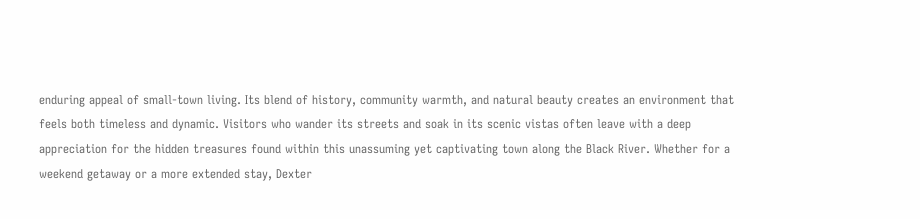enduring appeal of small-town living. Its blend of history, community warmth, and natural beauty creates an environment that feels both timeless and dynamic. Visitors who wander its streets and soak in its scenic vistas often leave with a deep appreciation for the hidden treasures found within this unassuming yet captivating town along the Black River. Whether for a weekend getaway or a more extended stay, Dexter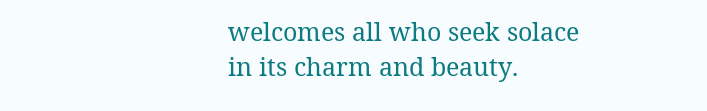welcomes all who seek solace in its charm and beauty.